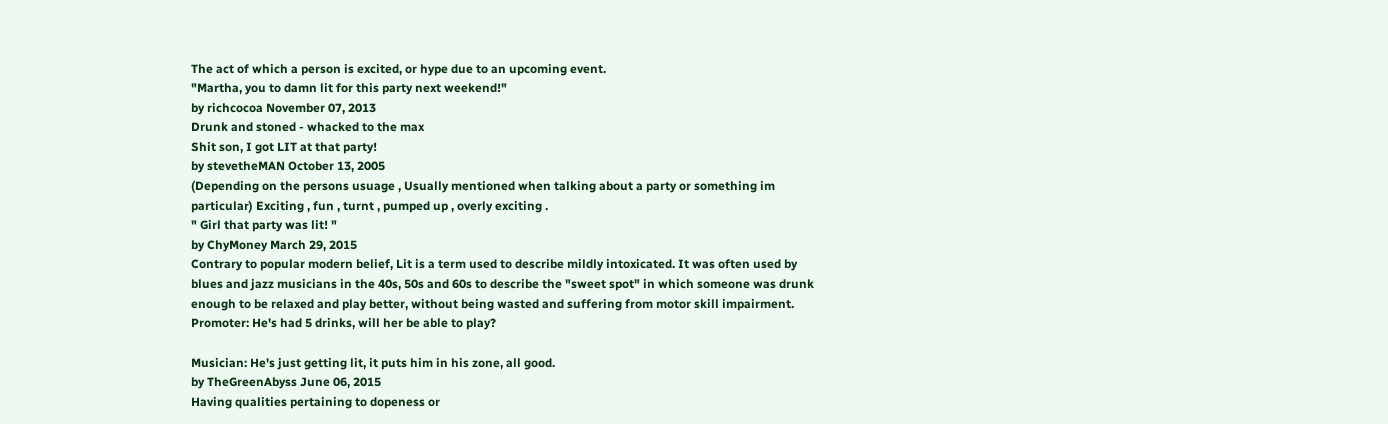The act of which a person is excited, or hype due to an upcoming event.
"Martha, you to damn lit for this party next weekend!"
by richcocoa November 07, 2013
Drunk and stoned - whacked to the max
Shit son, I got LIT at that party!
by stevetheMAN October 13, 2005
(Depending on the persons usuage , Usually mentioned when talking about a party or something im particular) Exciting , fun , turnt , pumped up , overly exciting .
" Girl that party was lit! "
by ChyMoney March 29, 2015
Contrary to popular modern belief, Lit is a term used to describe mildly intoxicated. It was often used by blues and jazz musicians in the 40s, 50s and 60s to describe the "sweet spot" in which someone was drunk enough to be relaxed and play better, without being wasted and suffering from motor skill impairment.
Promoter: He's had 5 drinks, will her be able to play?

Musician: He's just getting lit, it puts him in his zone, all good.
by TheGreenAbyss June 06, 2015
Having qualities pertaining to dopeness or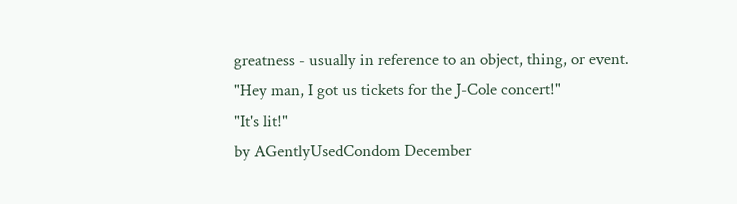greatness - usually in reference to an object, thing, or event.
"Hey man, I got us tickets for the J-Cole concert!"
"It's lit!"
by AGentlyUsedCondom December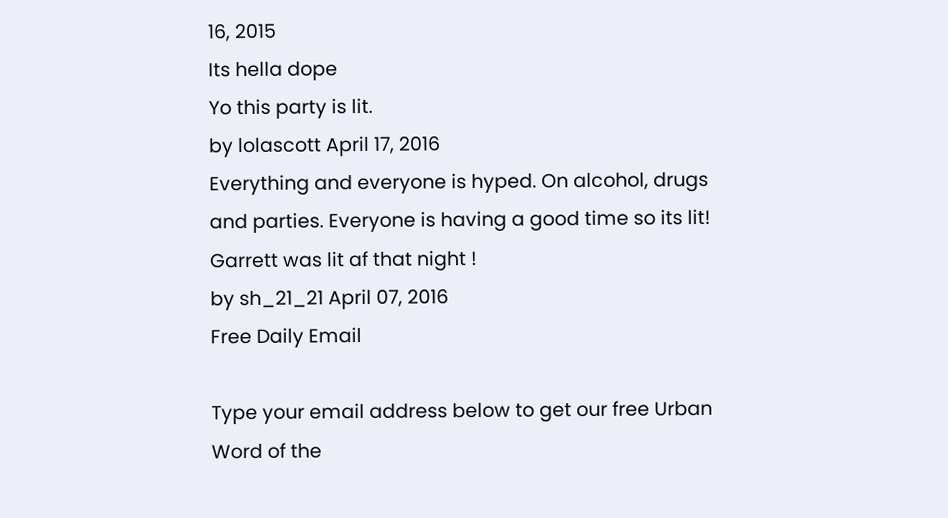16, 2015
Its hella dope
Yo this party is lit.
by lolascott April 17, 2016
Everything and everyone is hyped. On alcohol, drugs and parties. Everyone is having a good time so its lit!
Garrett was lit af that night !
by sh_21_21 April 07, 2016
Free Daily Email

Type your email address below to get our free Urban Word of the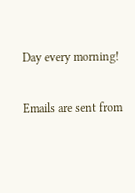Day every morning!

Emails are sent from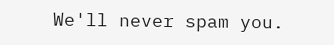We'll never spam you.